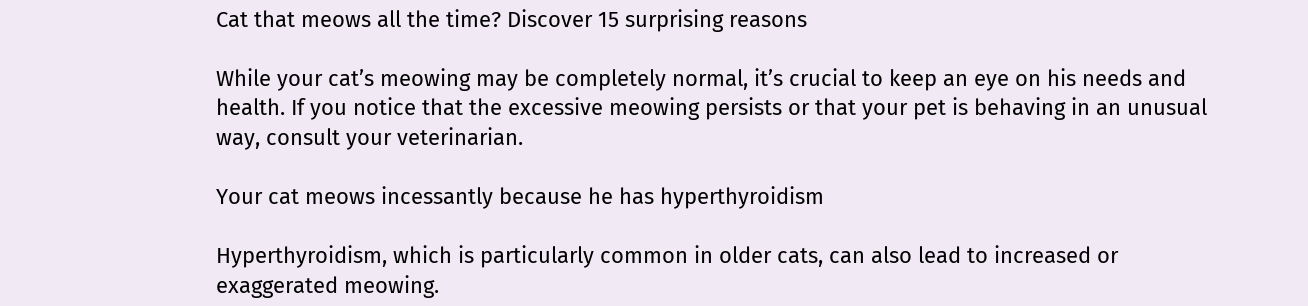Cat that meows all the time? Discover 15 surprising reasons

While your cat’s meowing may be completely normal, it’s crucial to keep an eye on his needs and health. If you notice that the excessive meowing persists or that your pet is behaving in an unusual way, consult your veterinarian.

Your cat meows incessantly because he has hyperthyroidism

Hyperthyroidism, which is particularly common in older cats, can also lead to increased or exaggerated meowing.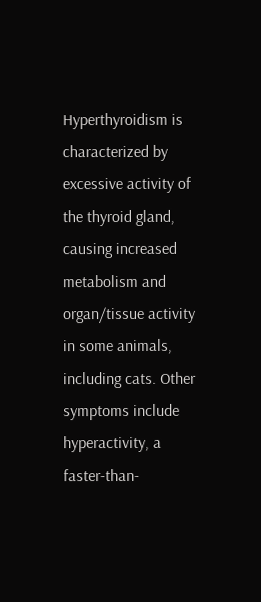Hyperthyroidism is characterized by excessive activity of the thyroid gland, causing increased metabolism and organ/tissue activity in some animals, including cats. Other symptoms include hyperactivity, a faster-than-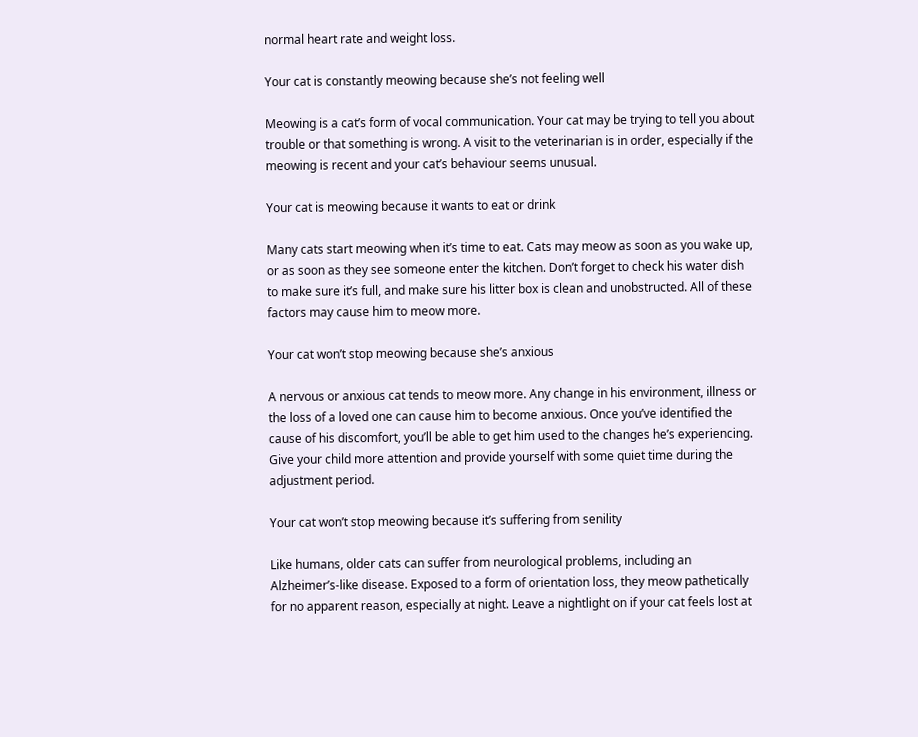normal heart rate and weight loss.

Your cat is constantly meowing because she’s not feeling well

Meowing is a cat’s form of vocal communication. Your cat may be trying to tell you about trouble or that something is wrong. A visit to the veterinarian is in order, especially if the meowing is recent and your cat’s behaviour seems unusual.

Your cat is meowing because it wants to eat or drink

Many cats start meowing when it’s time to eat. Cats may meow as soon as you wake up, or as soon as they see someone enter the kitchen. Don’t forget to check his water dish to make sure it’s full, and make sure his litter box is clean and unobstructed. All of these factors may cause him to meow more.

Your cat won’t stop meowing because she’s anxious

A nervous or anxious cat tends to meow more. Any change in his environment, illness or the loss of a loved one can cause him to become anxious. Once you’ve identified the cause of his discomfort, you’ll be able to get him used to the changes he’s experiencing. Give your child more attention and provide yourself with some quiet time during the adjustment period.

Your cat won’t stop meowing because it’s suffering from senility

Like humans, older cats can suffer from neurological problems, including an Alzheimer’s-like disease. Exposed to a form of orientation loss, they meow pathetically for no apparent reason, especially at night. Leave a nightlight on if your cat feels lost at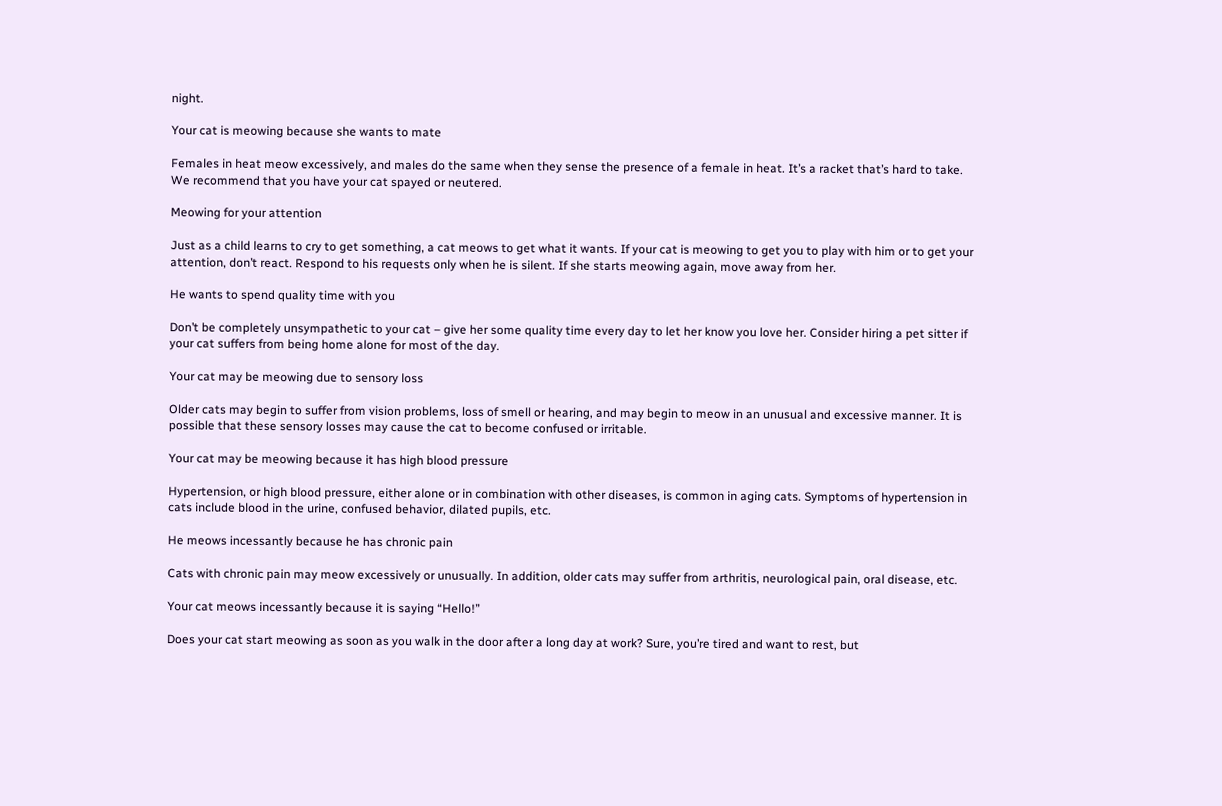night.

Your cat is meowing because she wants to mate

Females in heat meow excessively, and males do the same when they sense the presence of a female in heat. It’s a racket that’s hard to take. We recommend that you have your cat spayed or neutered.

Meowing for your attention

Just as a child learns to cry to get something, a cat meows to get what it wants. If your cat is meowing to get you to play with him or to get your attention, don’t react. Respond to his requests only when he is silent. If she starts meowing again, move away from her.

He wants to spend quality time with you

Don’t be completely unsympathetic to your cat – give her some quality time every day to let her know you love her. Consider hiring a pet sitter if your cat suffers from being home alone for most of the day.

Your cat may be meowing due to sensory loss

Older cats may begin to suffer from vision problems, loss of smell or hearing, and may begin to meow in an unusual and excessive manner. It is possible that these sensory losses may cause the cat to become confused or irritable.

Your cat may be meowing because it has high blood pressure

Hypertension, or high blood pressure, either alone or in combination with other diseases, is common in aging cats. Symptoms of hypertension in cats include blood in the urine, confused behavior, dilated pupils, etc.

He meows incessantly because he has chronic pain

Cats with chronic pain may meow excessively or unusually. In addition, older cats may suffer from arthritis, neurological pain, oral disease, etc.

Your cat meows incessantly because it is saying “Hello!”

Does your cat start meowing as soon as you walk in the door after a long day at work? Sure, you’re tired and want to rest, but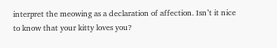interpret the meowing as a declaration of affection. Isn’t it nice to know that your kitty loves you?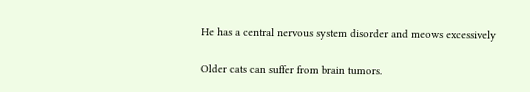He has a central nervous system disorder and meows excessively

Older cats can suffer from brain tumors.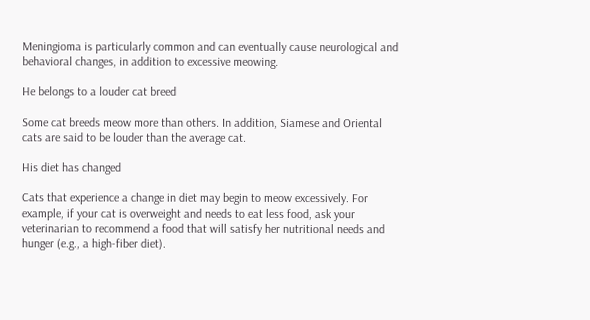Meningioma is particularly common and can eventually cause neurological and behavioral changes, in addition to excessive meowing.

He belongs to a louder cat breed

Some cat breeds meow more than others. In addition, Siamese and Oriental cats are said to be louder than the average cat.

His diet has changed

Cats that experience a change in diet may begin to meow excessively. For example, if your cat is overweight and needs to eat less food, ask your veterinarian to recommend a food that will satisfy her nutritional needs and hunger (e.g., a high-fiber diet).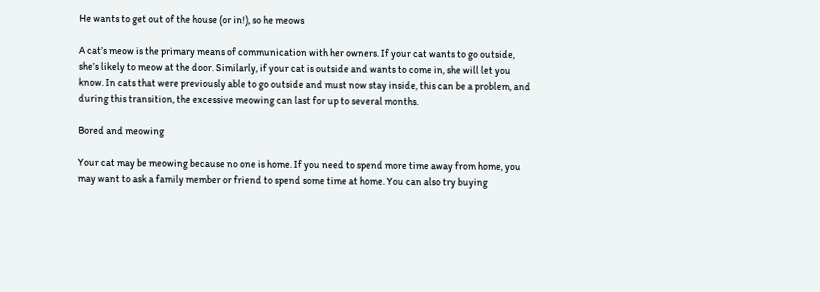He wants to get out of the house (or in!), so he meows

A cat’s meow is the primary means of communication with her owners. If your cat wants to go outside, she’s likely to meow at the door. Similarly, if your cat is outside and wants to come in, she will let you know. In cats that were previously able to go outside and must now stay inside, this can be a problem, and during this transition, the excessive meowing can last for up to several months.

Bored and meowing

Your cat may be meowing because no one is home. If you need to spend more time away from home, you may want to ask a family member or friend to spend some time at home. You can also try buying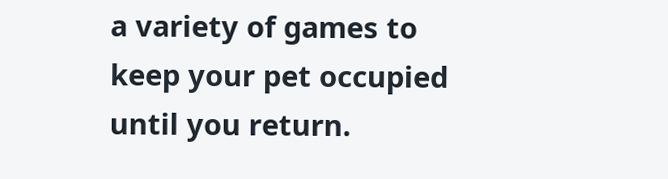a variety of games to keep your pet occupied until you return.